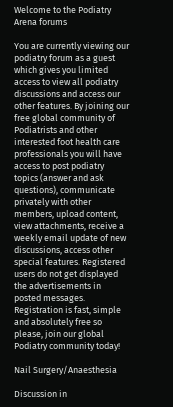Welcome to the Podiatry Arena forums

You are currently viewing our podiatry forum as a guest which gives you limited access to view all podiatry discussions and access our other features. By joining our free global community of Podiatrists and other interested foot health care professionals you will have access to post podiatry topics (answer and ask questions), communicate privately with other members, upload content, view attachments, receive a weekly email update of new discussions, access other special features. Registered users do not get displayed the advertisements in posted messages. Registration is fast, simple and absolutely free so please, join our global Podiatry community today!

Nail Surgery/Anaesthesia

Discussion in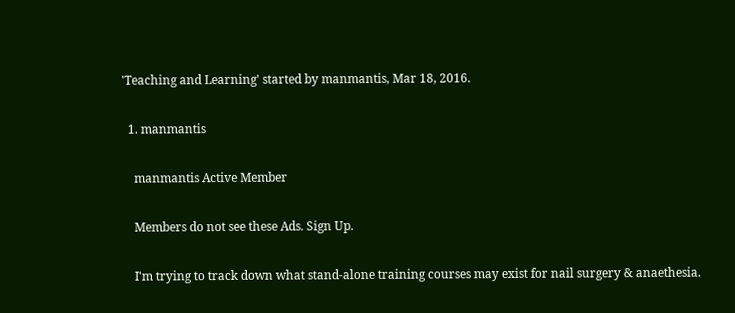'Teaching and Learning' started by manmantis, Mar 18, 2016.

  1. manmantis

    manmantis Active Member

    Members do not see these Ads. Sign Up.

    I'm trying to track down what stand-alone training courses may exist for nail surgery & anaethesia.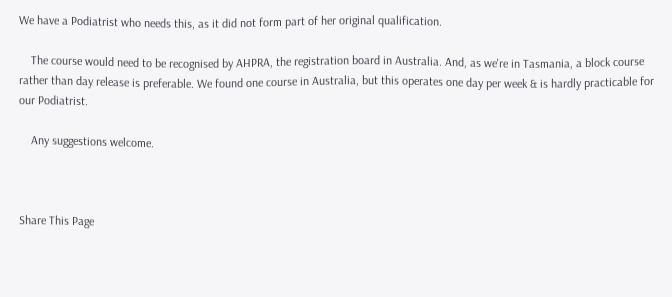We have a Podiatrist who needs this, as it did not form part of her original qualification.

    The course would need to be recognised by AHPRA, the registration board in Australia. And, as we're in Tasmania, a block course rather than day release is preferable. We found one course in Australia, but this operates one day per week & is hardly practicable for our Podiatrist.

    Any suggestions welcome.



Share This Page